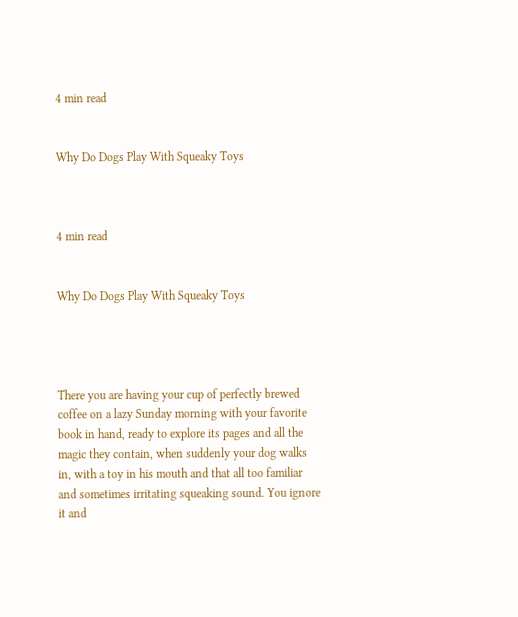4 min read


Why Do Dogs Play With Squeaky Toys



4 min read


Why Do Dogs Play With Squeaky Toys




There you are having your cup of perfectly brewed coffee on a lazy Sunday morning with your favorite book in hand, ready to explore its pages and all the magic they contain, when suddenly your dog walks in, with a toy in his mouth and that all too familiar and sometimes irritating squeaking sound. You ignore it and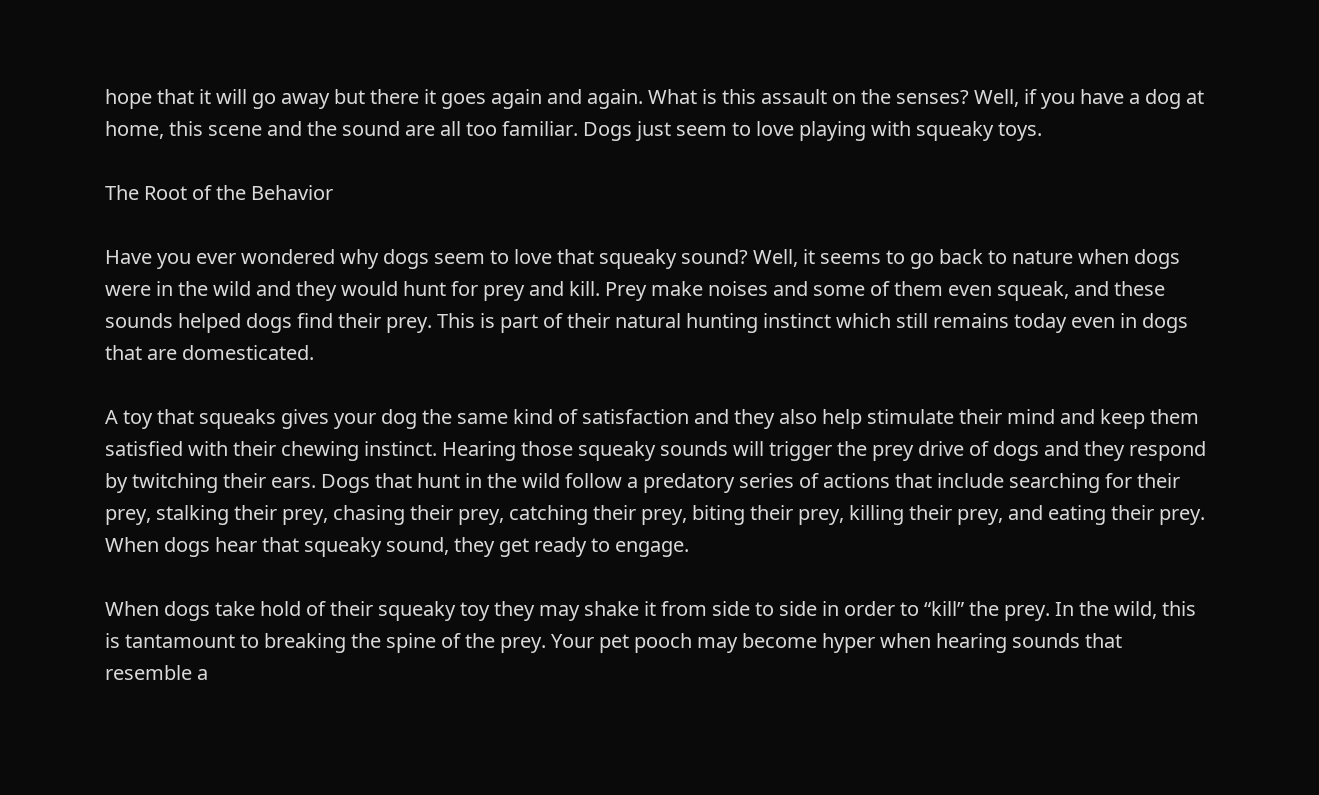hope that it will go away but there it goes again and again. What is this assault on the senses? Well, if you have a dog at home, this scene and the sound are all too familiar. Dogs just seem to love playing with squeaky toys.

The Root of the Behavior

Have you ever wondered why dogs seem to love that squeaky sound? Well, it seems to go back to nature when dogs were in the wild and they would hunt for prey and kill. Prey make noises and some of them even squeak, and these sounds helped dogs find their prey. This is part of their natural hunting instinct which still remains today even in dogs that are domesticated.

A toy that squeaks gives your dog the same kind of satisfaction and they also help stimulate their mind and keep them satisfied with their chewing instinct. Hearing those squeaky sounds will trigger the prey drive of dogs and they respond by twitching their ears. Dogs that hunt in the wild follow a predatory series of actions that include searching for their prey, stalking their prey, chasing their prey, catching their prey, biting their prey, killing their prey, and eating their prey. When dogs hear that squeaky sound, they get ready to engage.

When dogs take hold of their squeaky toy they may shake it from side to side in order to “kill” the prey. In the wild, this is tantamount to breaking the spine of the prey. Your pet pooch may become hyper when hearing sounds that resemble a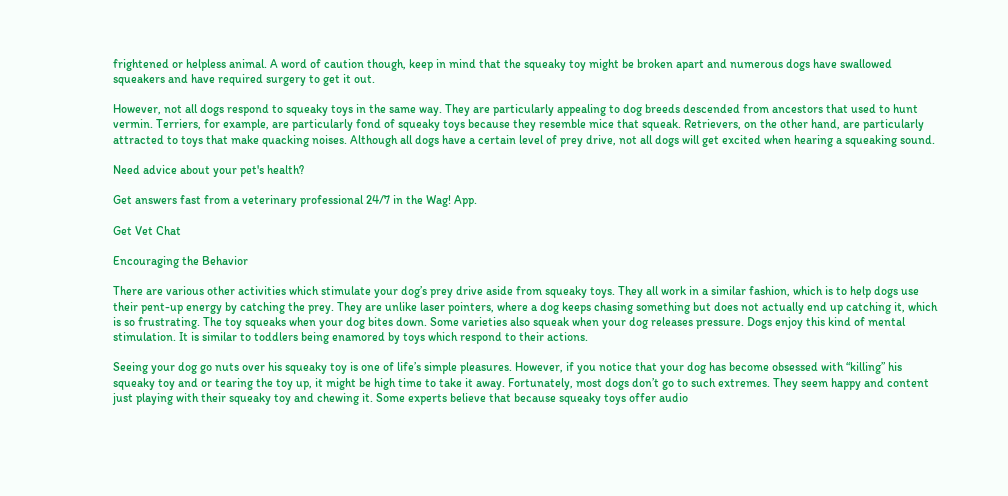frightened or helpless animal. A word of caution though, keep in mind that the squeaky toy might be broken apart and numerous dogs have swallowed squeakers and have required surgery to get it out.

However, not all dogs respond to squeaky toys in the same way. They are particularly appealing to dog breeds descended from ancestors that used to hunt vermin. Terriers, for example, are particularly fond of squeaky toys because they resemble mice that squeak. Retrievers, on the other hand, are particularly attracted to toys that make quacking noises. Although all dogs have a certain level of prey drive, not all dogs will get excited when hearing a squeaking sound.

Need advice about your pet's health?

Get answers fast from a veterinary professional 24/7 in the Wag! App.

Get Vet Chat

Encouraging the Behavior

There are various other activities which stimulate your dog’s prey drive aside from squeaky toys. They all work in a similar fashion, which is to help dogs use their pent-up energy by catching the prey. They are unlike laser pointers, where a dog keeps chasing something but does not actually end up catching it, which is so frustrating. The toy squeaks when your dog bites down. Some varieties also squeak when your dog releases pressure. Dogs enjoy this kind of mental stimulation. It is similar to toddlers being enamored by toys which respond to their actions.

Seeing your dog go nuts over his squeaky toy is one of life’s simple pleasures. However, if you notice that your dog has become obsessed with “killing” his squeaky toy and or tearing the toy up, it might be high time to take it away. Fortunately, most dogs don’t go to such extremes. They seem happy and content just playing with their squeaky toy and chewing it. Some experts believe that because squeaky toys offer audio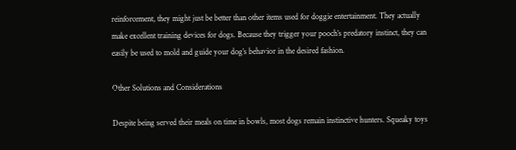reinforcement, they might just be better than other items used for doggie entertainment. They actually make excellent training devices for dogs. Because they trigger your pooch’s predatory instinct, they can easily be used to mold and guide your dog’s behavior in the desired fashion.

Other Solutions and Considerations

Despite being served their meals on time in bowls, most dogs remain instinctive hunters. Squeaky toys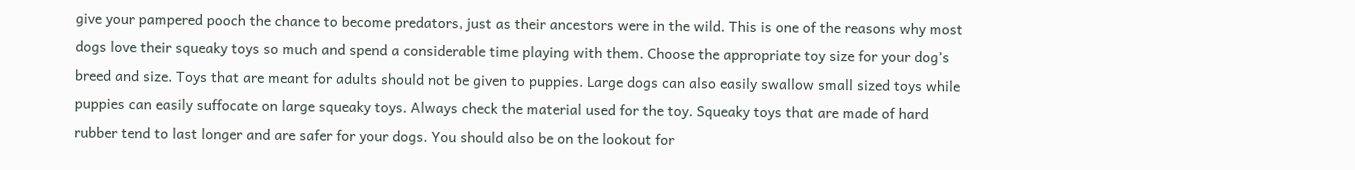give your pampered pooch the chance to become predators, just as their ancestors were in the wild. This is one of the reasons why most dogs love their squeaky toys so much and spend a considerable time playing with them. Choose the appropriate toy size for your dog’s breed and size. Toys that are meant for adults should not be given to puppies. Large dogs can also easily swallow small sized toys while puppies can easily suffocate on large squeaky toys. Always check the material used for the toy. Squeaky toys that are made of hard rubber tend to last longer and are safer for your dogs. You should also be on the lookout for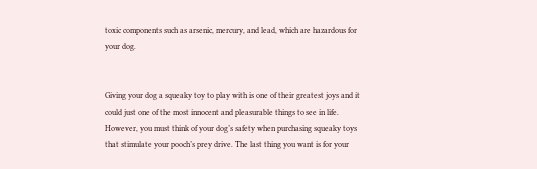toxic components such as arsenic, mercury, and lead, which are hazardous for your dog.


Giving your dog a squeaky toy to play with is one of their greatest joys and it could just one of the most innocent and pleasurable things to see in life. However, you must think of your dog’s safety when purchasing squeaky toys that stimulate your pooch’s prey drive. The last thing you want is for your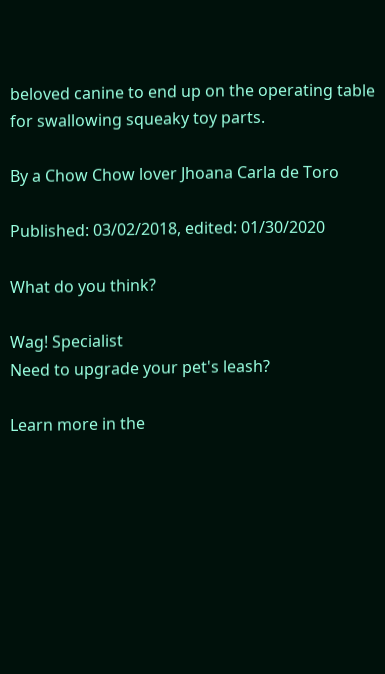beloved canine to end up on the operating table for swallowing squeaky toy parts.

By a Chow Chow lover Jhoana Carla de Toro

Published: 03/02/2018, edited: 01/30/2020

What do you think?

Wag! Specialist
Need to upgrade your pet's leash?

Learn more in the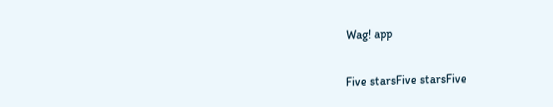Wag! app

Five starsFive starsFive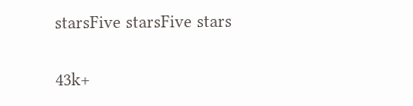starsFive starsFive stars

43k+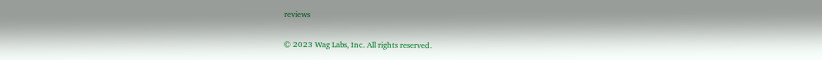reviews


© 2023 Wag Labs, Inc. All rights reserved.